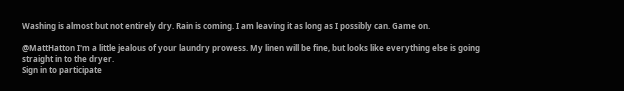Washing is almost but not entirely dry. Rain is coming. I am leaving it as long as I possibly can. Game on.

@MattHatton I'm a little jealous of your laundry prowess. My linen will be fine, but looks like everything else is going straight in to the dryer.
Sign in to participate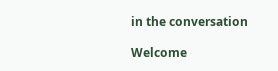in the conversation

Welcome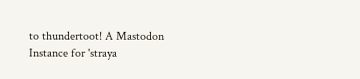to thundertoot! A Mastodon Instance for 'straya